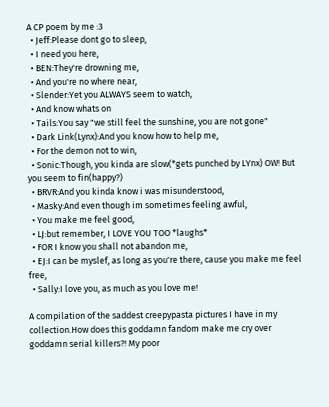A CP poem by me :3
  • Jeff:Please dont go to sleep,
  • I need you here,
  • BEN:They're drowning me,
  • And you're no where near,
  • Slender:Yet you ALWAYS seem to watch,
  • And know whats on
  • Tails:You say "we still feel the sunshine, you are not gone"
  • Dark Link(Lynx):And you know how to help me,
  • For the demon not to win,
  • Sonic:Though, you kinda are slow(*gets punched by LYnx) OW! But you seem to fin(happy?)
  • BRVR:And you kinda know i was misunderstood,
  • Masky:And even though im sometimes feeling awful,
  • You make me feel good,
  • LJ:but remember, I LOVE YOU TOO *laughs*
  • FOR I know you shall not abandon me,
  • EJ:I can be myslef, as long as you're there, cause you make me feel free,
  • Sally:I love you, as much as you love me!

A compilation of the saddest creepypasta pictures I have in my collection.How does this goddamn fandom make me cry over goddamn serial killers?! My poor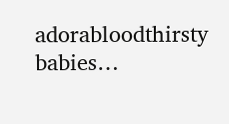adorabloodthirsty babies…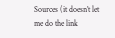Sources (it doesn’t let me do the link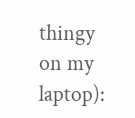thingy on my laptop):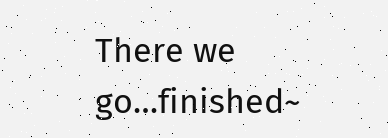There we go…finished~